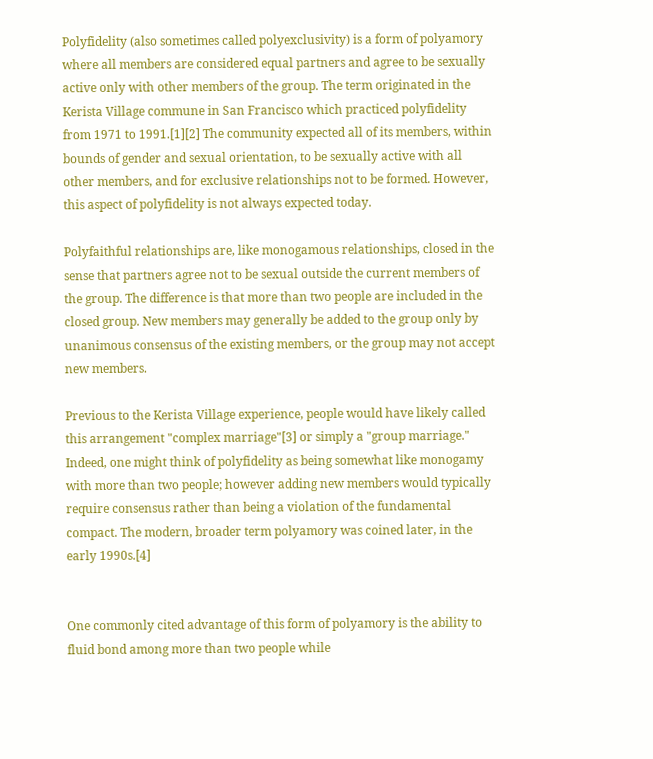Polyfidelity (also sometimes called polyexclusivity) is a form of polyamory where all members are considered equal partners and agree to be sexually active only with other members of the group. The term originated in the Kerista Village commune in San Francisco which practiced polyfidelity from 1971 to 1991.[1][2] The community expected all of its members, within bounds of gender and sexual orientation, to be sexually active with all other members, and for exclusive relationships not to be formed. However, this aspect of polyfidelity is not always expected today.

Polyfaithful relationships are, like monogamous relationships, closed in the sense that partners agree not to be sexual outside the current members of the group. The difference is that more than two people are included in the closed group. New members may generally be added to the group only by unanimous consensus of the existing members, or the group may not accept new members.

Previous to the Kerista Village experience, people would have likely called this arrangement "complex marriage"[3] or simply a "group marriage." Indeed, one might think of polyfidelity as being somewhat like monogamy with more than two people; however adding new members would typically require consensus rather than being a violation of the fundamental compact. The modern, broader term polyamory was coined later, in the early 1990s.[4]


One commonly cited advantage of this form of polyamory is the ability to fluid bond among more than two people while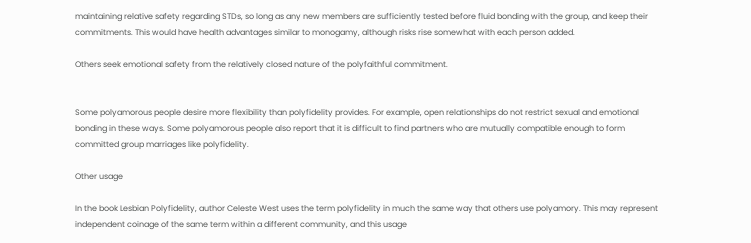maintaining relative safety regarding STDs, so long as any new members are sufficiently tested before fluid bonding with the group, and keep their commitments. This would have health advantages similar to monogamy, although risks rise somewhat with each person added.

Others seek emotional safety from the relatively closed nature of the polyfaithful commitment.


Some polyamorous people desire more flexibility than polyfidelity provides. For example, open relationships do not restrict sexual and emotional bonding in these ways. Some polyamorous people also report that it is difficult to find partners who are mutually compatible enough to form committed group marriages like polyfidelity.

Other usage

In the book Lesbian Polyfidelity, author Celeste West uses the term polyfidelity in much the same way that others use polyamory. This may represent independent coinage of the same term within a different community, and this usage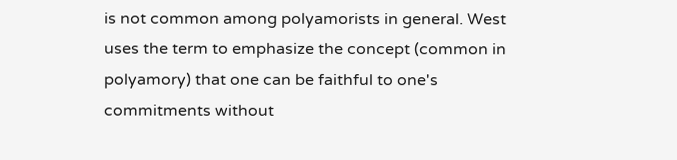is not common among polyamorists in general. West uses the term to emphasize the concept (common in polyamory) that one can be faithful to one's commitments without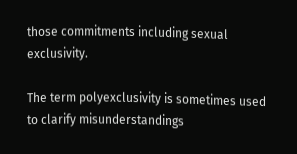those commitments including sexual exclusivity.

The term polyexclusivity is sometimes used to clarify misunderstandings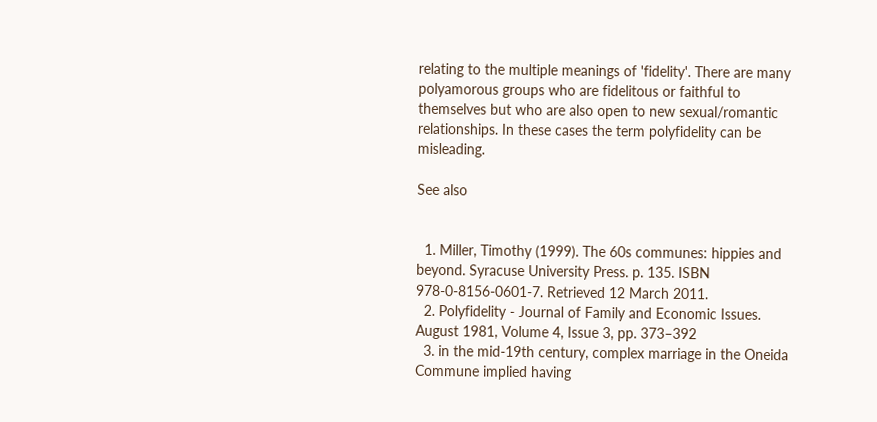relating to the multiple meanings of 'fidelity'. There are many polyamorous groups who are fidelitous or faithful to themselves but who are also open to new sexual/romantic relationships. In these cases the term polyfidelity can be misleading.

See also


  1. Miller, Timothy (1999). The 60s communes: hippies and beyond. Syracuse University Press. p. 135. ISBN 978-0-8156-0601-7. Retrieved 12 March 2011.
  2. Polyfidelity - Journal of Family and Economic Issues. August 1981, Volume 4, Issue 3, pp. 373–392
  3. in the mid-19th century, complex marriage in the Oneida Commune implied having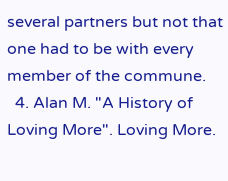several partners but not that one had to be with every member of the commune.
  4. Alan M. "A History of Loving More". Loving More.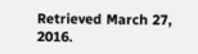Retrieved March 27, 2016.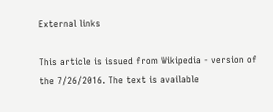External links

This article is issued from Wikipedia - version of the 7/26/2016. The text is available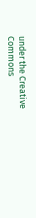under the Creative Commons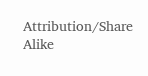Attribution/Share Alike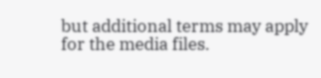but additional terms may apply for the media files.